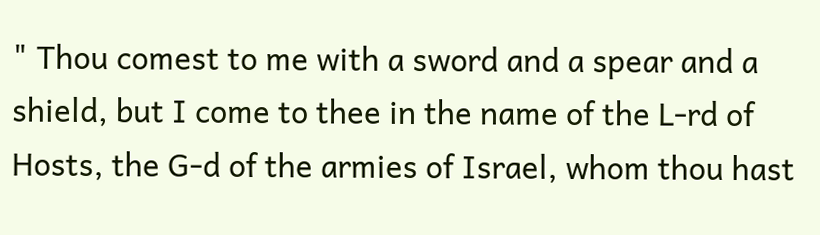" Thou comest to me with a sword and a spear and a shield, but I come to thee in the name of the L-rd of Hosts, the G-d of the armies of Israel, whom thou hast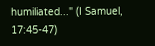humiliated..." (I Samuel, 17:45-47)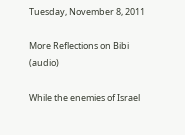Tuesday, November 8, 2011

More Reflections on Bibi (audio)

While the enemies of Israel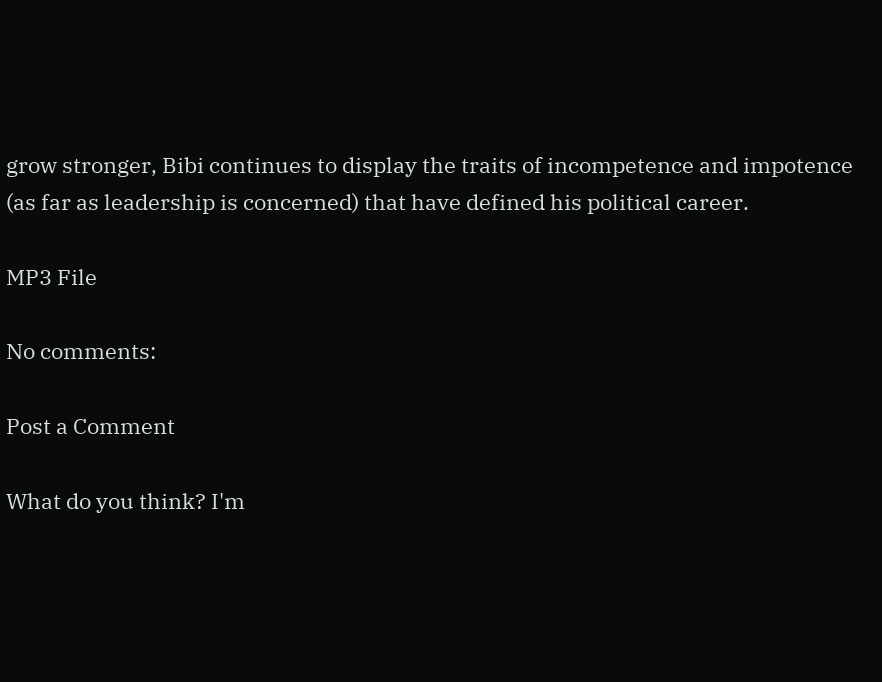grow stronger, Bibi continues to display the traits of incompetence and impotence (as far as leadership is concerned) that have defined his political career.

MP3 File

No comments:

Post a Comment

What do you think? I'm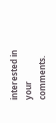interested in your comments.